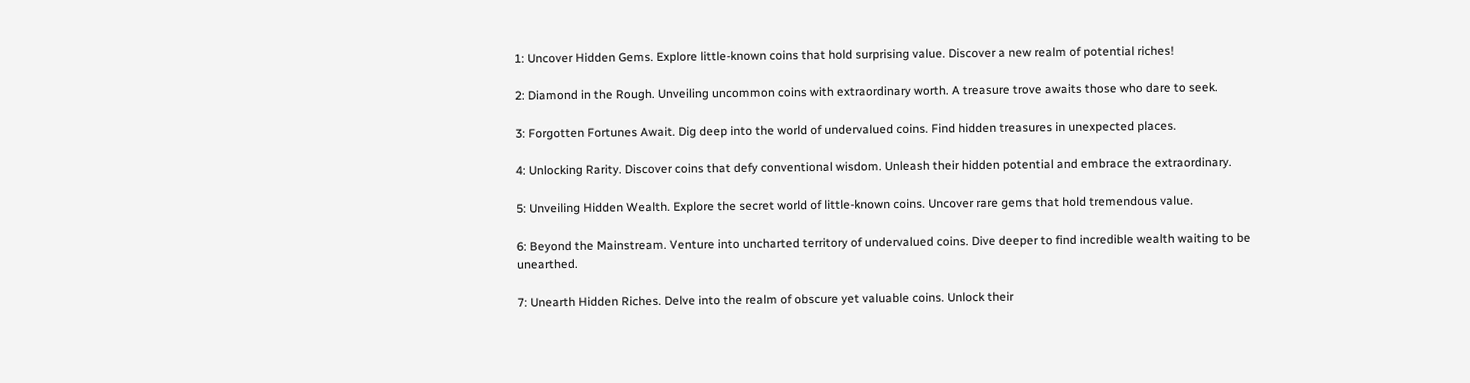1: Uncover Hidden Gems. Explore little-known coins that hold surprising value. Discover a new realm of potential riches!

2: Diamond in the Rough. Unveiling uncommon coins with extraordinary worth. A treasure trove awaits those who dare to seek.

3: Forgotten Fortunes Await. Dig deep into the world of undervalued coins. Find hidden treasures in unexpected places.

4: Unlocking Rarity. Discover coins that defy conventional wisdom. Unleash their hidden potential and embrace the extraordinary.

5: Unveiling Hidden Wealth. Explore the secret world of little-known coins. Uncover rare gems that hold tremendous value.

6: Beyond the Mainstream. Venture into uncharted territory of undervalued coins. Dive deeper to find incredible wealth waiting to be unearthed.

7: Unearth Hidden Riches. Delve into the realm of obscure yet valuable coins. Unlock their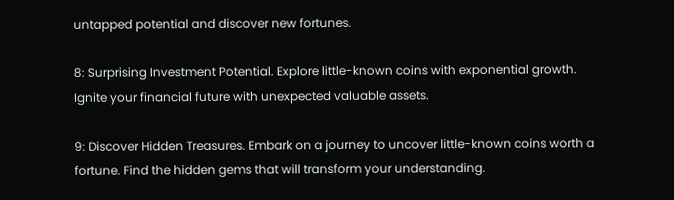untapped potential and discover new fortunes.

8: Surprising Investment Potential. Explore little-known coins with exponential growth. Ignite your financial future with unexpected valuable assets.

9: Discover Hidden Treasures. Embark on a journey to uncover little-known coins worth a fortune. Find the hidden gems that will transform your understanding.